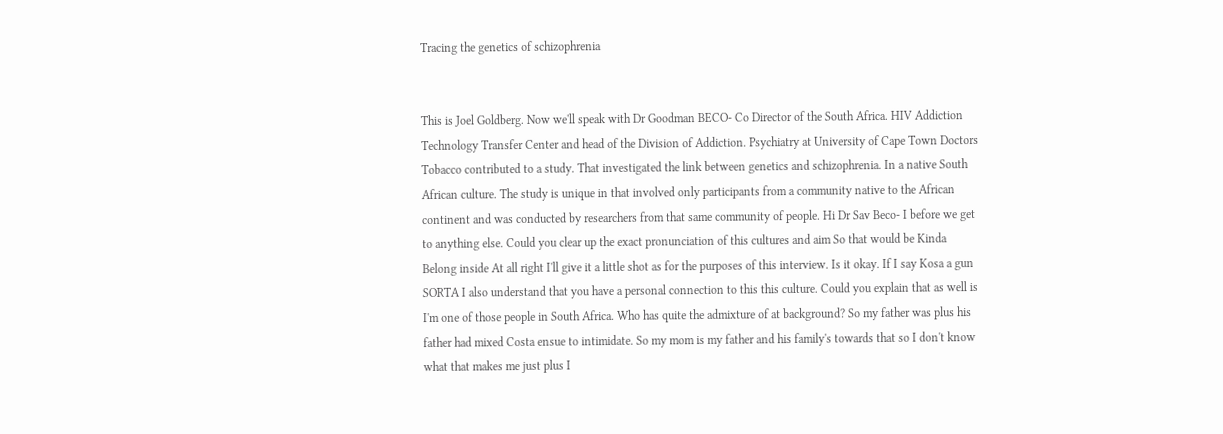Tracing the genetics of schizophrenia


This is Joel Goldberg. Now we'll speak with Dr Goodman BECO- Co Director of the South Africa. HIV Addiction Technology Transfer Center and head of the Division of Addiction. Psychiatry at University of Cape Town Doctors Tobacco contributed to a study. That investigated the link between genetics and schizophrenia. In a native South African culture. The study is unique in that involved only participants from a community native to the African continent and was conducted by researchers from that same community of people. Hi Dr Sav Beco- I before we get to anything else. Could you clear up the exact pronunciation of this cultures and aim So that would be Kinda Belong inside At all right I'll give it a little shot as for the purposes of this interview. Is it okay. If I say Kosa a gun SORTA I also understand that you have a personal connection to this this culture. Could you explain that as well is I'm one of those people in South Africa. Who has quite the admixture of at background? So my father was plus his father had mixed Costa ensue to intimidate. So my mom is my father and his family's towards that so I don't know what that makes me just plus I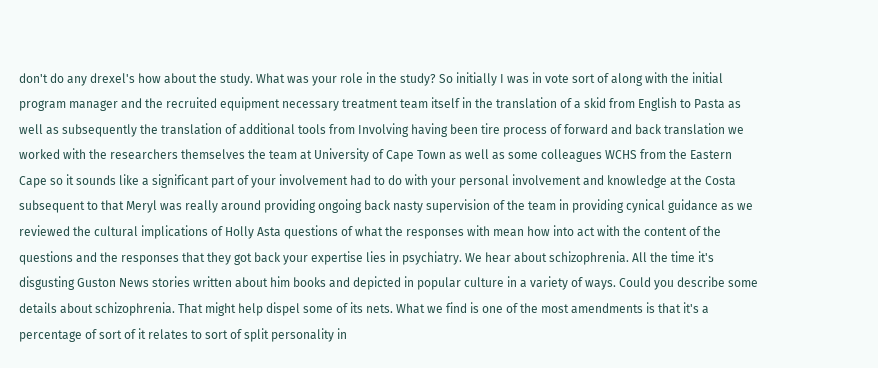don't do any drexel's how about the study. What was your role in the study? So initially I was in vote sort of along with the initial program manager and the recruited equipment necessary treatment team itself in the translation of a skid from English to Pasta as well as subsequently the translation of additional tools from Involving having been tire process of forward and back translation we worked with the researchers themselves the team at University of Cape Town as well as some colleagues WCHS from the Eastern Cape so it sounds like a significant part of your involvement had to do with your personal involvement and knowledge at the Costa subsequent to that Meryl was really around providing ongoing back nasty supervision of the team in providing cynical guidance as we reviewed the cultural implications of Holly Asta questions of what the responses with mean how into act with the content of the questions and the responses that they got back your expertise lies in psychiatry. We hear about schizophrenia. All the time it's disgusting Guston News stories written about him books and depicted in popular culture in a variety of ways. Could you describe some details about schizophrenia. That might help dispel some of its nets. What we find is one of the most amendments is that it's a percentage of sort of it relates to sort of split personality in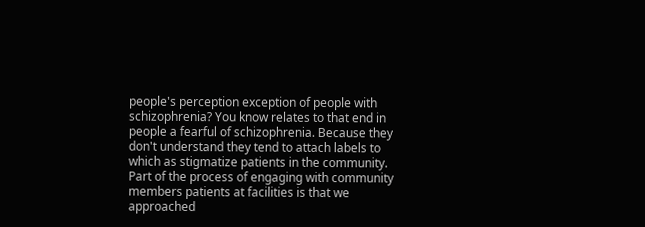people's perception exception of people with schizophrenia? You know relates to that end in people a fearful of schizophrenia. Because they don't understand they tend to attach labels to which as stigmatize patients in the community. Part of the process of engaging with community members patients at facilities is that we approached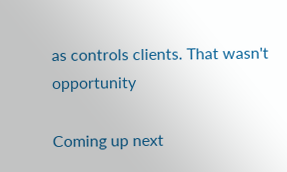as controls clients. That wasn't opportunity

Coming up next